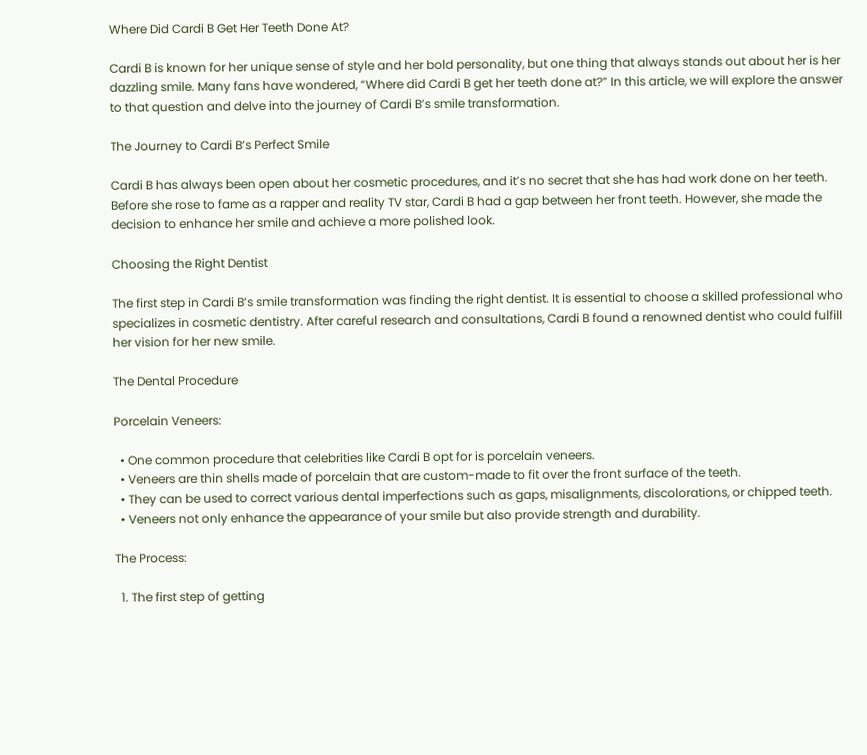Where Did Cardi B Get Her Teeth Done At?

Cardi B is known for her unique sense of style and her bold personality, but one thing that always stands out about her is her dazzling smile. Many fans have wondered, “Where did Cardi B get her teeth done at?” In this article, we will explore the answer to that question and delve into the journey of Cardi B’s smile transformation.

The Journey to Cardi B’s Perfect Smile

Cardi B has always been open about her cosmetic procedures, and it’s no secret that she has had work done on her teeth. Before she rose to fame as a rapper and reality TV star, Cardi B had a gap between her front teeth. However, she made the decision to enhance her smile and achieve a more polished look.

Choosing the Right Dentist

The first step in Cardi B’s smile transformation was finding the right dentist. It is essential to choose a skilled professional who specializes in cosmetic dentistry. After careful research and consultations, Cardi B found a renowned dentist who could fulfill her vision for her new smile.

The Dental Procedure

Porcelain Veneers:

  • One common procedure that celebrities like Cardi B opt for is porcelain veneers.
  • Veneers are thin shells made of porcelain that are custom-made to fit over the front surface of the teeth.
  • They can be used to correct various dental imperfections such as gaps, misalignments, discolorations, or chipped teeth.
  • Veneers not only enhance the appearance of your smile but also provide strength and durability.

The Process:

  1. The first step of getting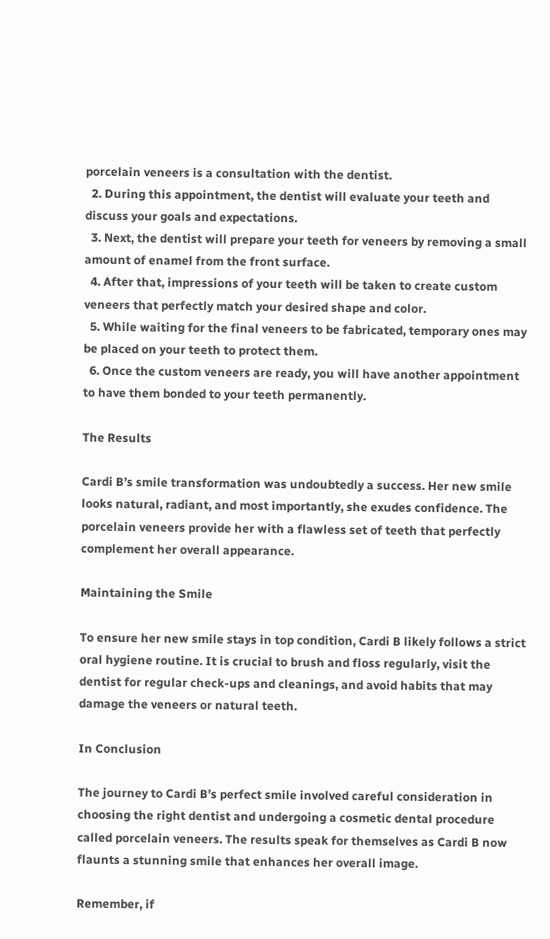porcelain veneers is a consultation with the dentist.
  2. During this appointment, the dentist will evaluate your teeth and discuss your goals and expectations.
  3. Next, the dentist will prepare your teeth for veneers by removing a small amount of enamel from the front surface.
  4. After that, impressions of your teeth will be taken to create custom veneers that perfectly match your desired shape and color.
  5. While waiting for the final veneers to be fabricated, temporary ones may be placed on your teeth to protect them.
  6. Once the custom veneers are ready, you will have another appointment to have them bonded to your teeth permanently.

The Results

Cardi B’s smile transformation was undoubtedly a success. Her new smile looks natural, radiant, and most importantly, she exudes confidence. The porcelain veneers provide her with a flawless set of teeth that perfectly complement her overall appearance.

Maintaining the Smile

To ensure her new smile stays in top condition, Cardi B likely follows a strict oral hygiene routine. It is crucial to brush and floss regularly, visit the dentist for regular check-ups and cleanings, and avoid habits that may damage the veneers or natural teeth.

In Conclusion

The journey to Cardi B’s perfect smile involved careful consideration in choosing the right dentist and undergoing a cosmetic dental procedure called porcelain veneers. The results speak for themselves as Cardi B now flaunts a stunning smile that enhances her overall image.

Remember, if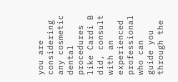you are considering any cosmetic dental procedures like Cardi B did, consult with an experienced professional who can guide you through the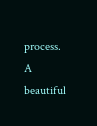process. A beautiful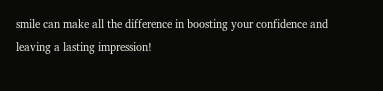smile can make all the difference in boosting your confidence and leaving a lasting impression!